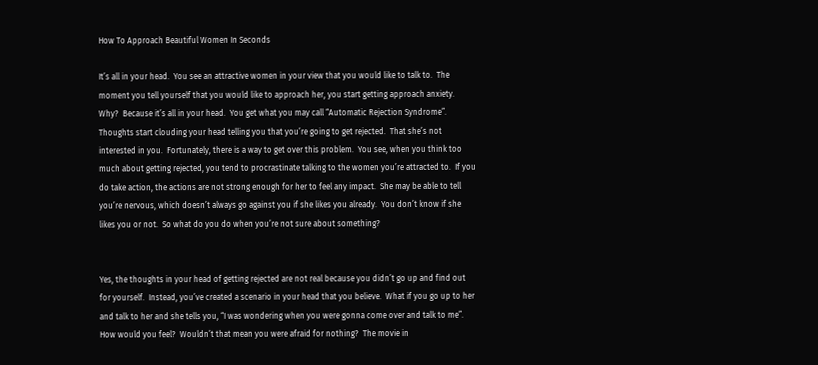How To Approach Beautiful Women In Seconds

It’s all in your head.  You see an attractive women in your view that you would like to talk to.  The moment you tell yourself that you would like to approach her, you start getting approach anxiety.  Why?  Because it’s all in your head.  You get what you may call “Automatic Rejection Syndrome”.  Thoughts start clouding your head telling you that you’re going to get rejected.  That she’s not interested in you.  Fortunately, there is a way to get over this problem.  You see, when you think too much about getting rejected, you tend to procrastinate talking to the women you’re attracted to.  If you do take action, the actions are not strong enough for her to feel any impact.  She may be able to tell you’re nervous, which doesn’t always go against you if she likes you already.  You don’t know if she likes you or not.  So what do you do when you’re not sure about something?


Yes, the thoughts in your head of getting rejected are not real because you didn’t go up and find out for yourself.  Instead, you’ve created a scenario in your head that you believe.  What if you go up to her and talk to her and she tells you, “I was wondering when you were gonna come over and talk to me”.  How would you feel?  Wouldn’t that mean you were afraid for nothing?  The movie in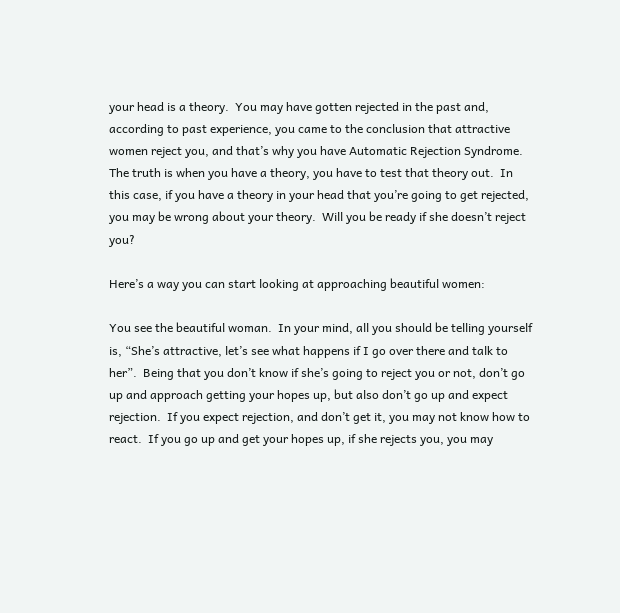your head is a theory.  You may have gotten rejected in the past and, according to past experience, you came to the conclusion that attractive women reject you, and that’s why you have Automatic Rejection Syndrome.  The truth is when you have a theory, you have to test that theory out.  In this case, if you have a theory in your head that you’re going to get rejected, you may be wrong about your theory.  Will you be ready if she doesn’t reject you?

Here’s a way you can start looking at approaching beautiful women:

You see the beautiful woman.  In your mind, all you should be telling yourself is, “She’s attractive, let’s see what happens if I go over there and talk to her”.  Being that you don’t know if she’s going to reject you or not, don’t go up and approach getting your hopes up, but also don’t go up and expect rejection.  If you expect rejection, and don’t get it, you may not know how to react.  If you go up and get your hopes up, if she rejects you, you may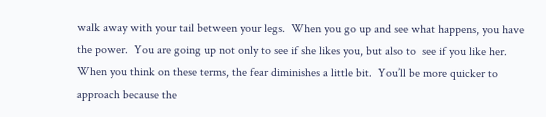walk away with your tail between your legs.  When you go up and see what happens, you have the power.  You are going up not only to see if she likes you, but also to  see if you like her.  When you think on these terms, the fear diminishes a little bit.  You’ll be more quicker to approach because the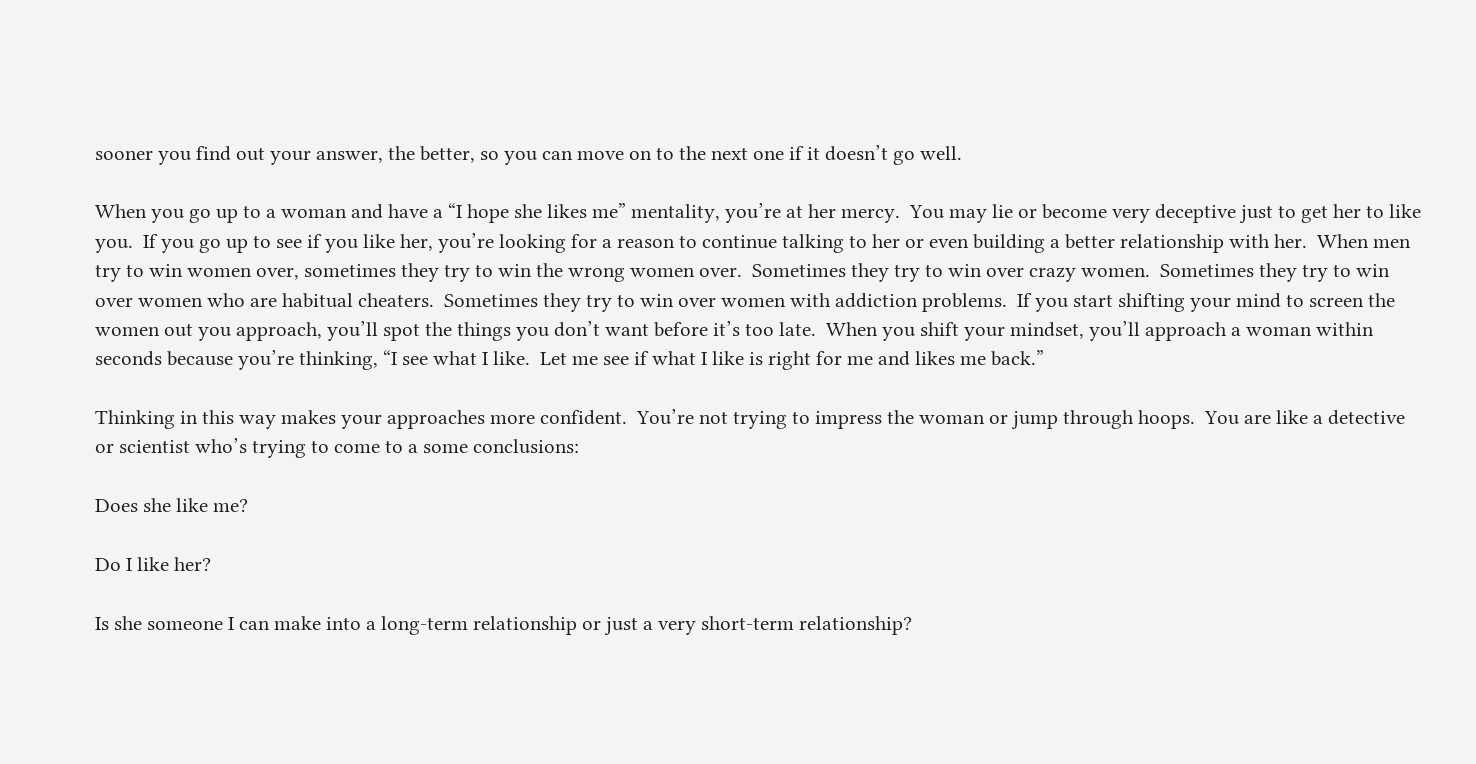sooner you find out your answer, the better, so you can move on to the next one if it doesn’t go well.

When you go up to a woman and have a “I hope she likes me” mentality, you’re at her mercy.  You may lie or become very deceptive just to get her to like you.  If you go up to see if you like her, you’re looking for a reason to continue talking to her or even building a better relationship with her.  When men try to win women over, sometimes they try to win the wrong women over.  Sometimes they try to win over crazy women.  Sometimes they try to win over women who are habitual cheaters.  Sometimes they try to win over women with addiction problems.  If you start shifting your mind to screen the women out you approach, you’ll spot the things you don’t want before it’s too late.  When you shift your mindset, you’ll approach a woman within seconds because you’re thinking, “I see what I like.  Let me see if what I like is right for me and likes me back.”

Thinking in this way makes your approaches more confident.  You’re not trying to impress the woman or jump through hoops.  You are like a detective or scientist who’s trying to come to a some conclusions:

Does she like me?

Do I like her?

Is she someone I can make into a long-term relationship or just a very short-term relationship?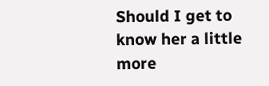Should I get to know her a little more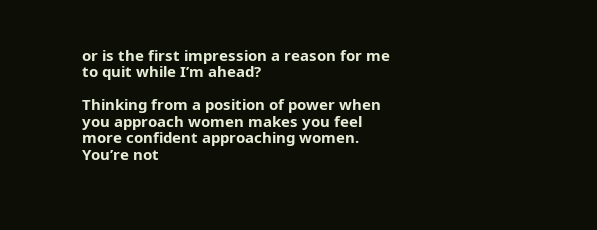or is the first impression a reason for me to quit while I’m ahead?

Thinking from a position of power when you approach women makes you feel more confident approaching women.  You’re not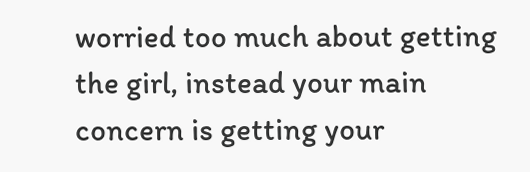worried too much about getting the girl, instead your main concern is getting your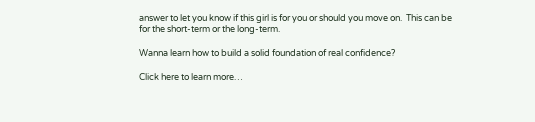answer to let you know if this girl is for you or should you move on.  This can be for the short-term or the long-term.

Wanna learn how to build a solid foundation of real confidence?

Click here to learn more…